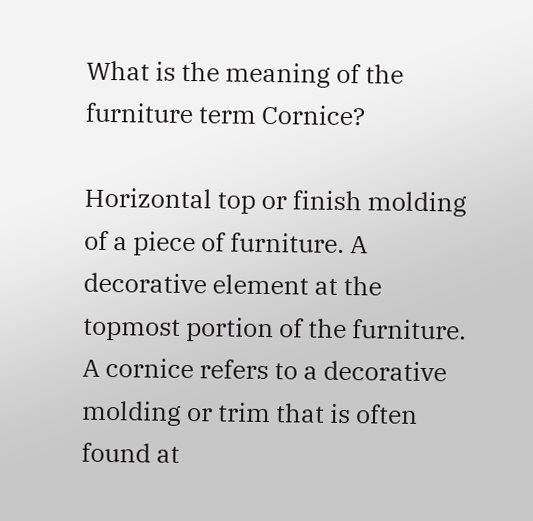What is the meaning of the furniture term Cornice?

Horizontal top or finish molding of a piece of furniture. A decorative element at the topmost portion of the furniture. A cornice refers to a decorative molding or trim that is often found at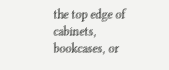the top edge of cabinets, bookcases, or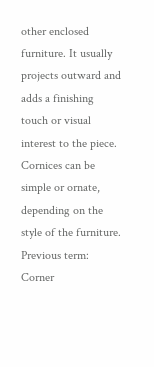other enclosed furniture. It usually projects outward and adds a finishing touch or visual interest to the piece. Cornices can be simple or ornate, depending on the style of the furniture.
Previous term: Corner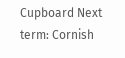Cupboard Next term: Cornish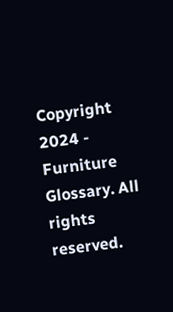Copyright 2024 - Furniture Glossary. All rights reserved.